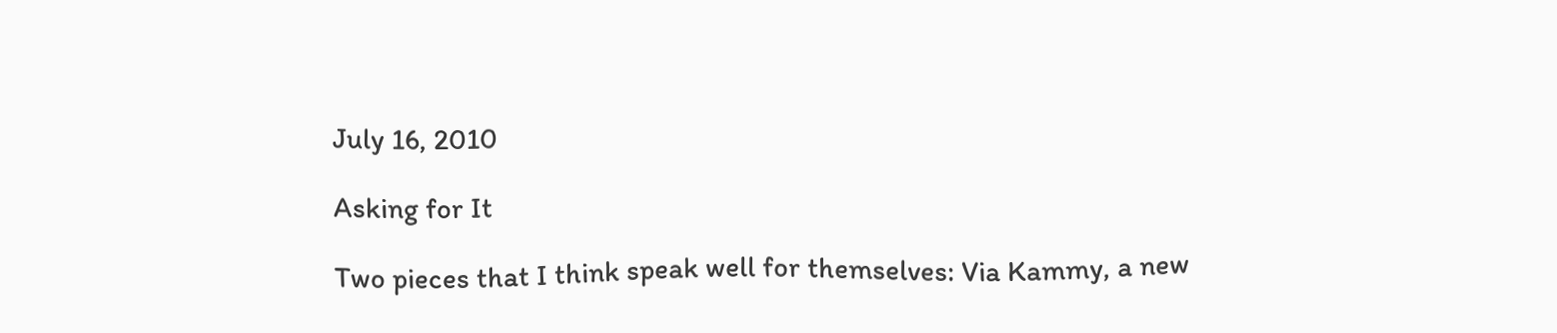July 16, 2010

Asking for It

Two pieces that I think speak well for themselves: Via Kammy, a new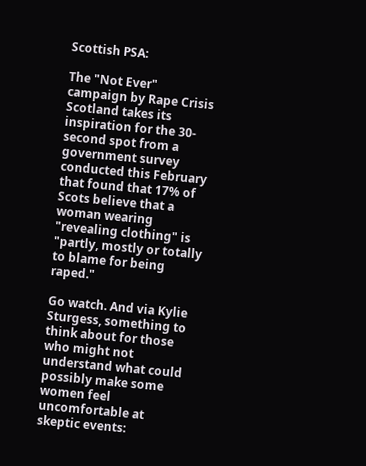Scottish PSA:

The "Not Ever" campaign by Rape Crisis Scotland takes its inspiration for the 30-second spot from a government survey conducted this February that found that 17% of Scots believe that a woman wearing "revealing clothing" is "partly, mostly or totally to blame for being raped."

Go watch. And via Kylie Sturgess, something to think about for those who might not understand what could possibly make some women feel uncomfortable at skeptic events: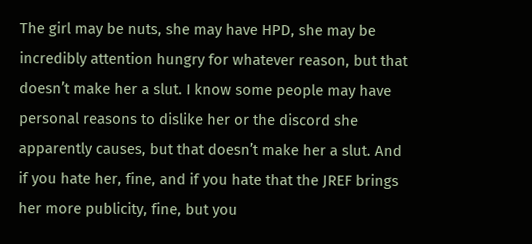The girl may be nuts, she may have HPD, she may be incredibly attention hungry for whatever reason, but that doesn’t make her a slut. I know some people may have personal reasons to dislike her or the discord she apparently causes, but that doesn’t make her a slut. And if you hate her, fine, and if you hate that the JREF brings her more publicity, fine, but you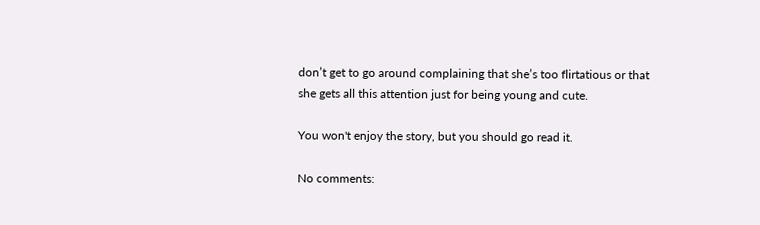don’t get to go around complaining that she’s too flirtatious or that she gets all this attention just for being young and cute.

You won't enjoy the story, but you should go read it.

No comments: